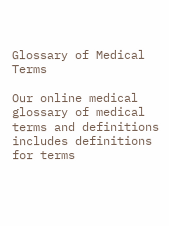Glossary of Medical Terms

Our online medical glossary of medical terms and definitions includes definitions for terms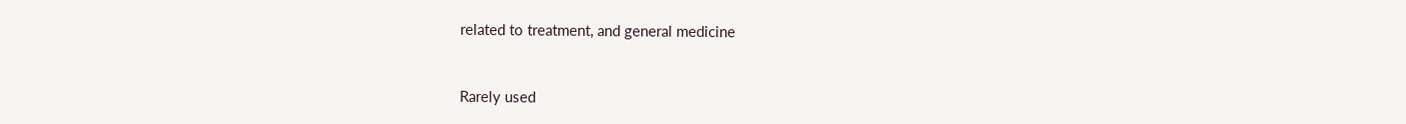related to treatment, and general medicine


Rarely used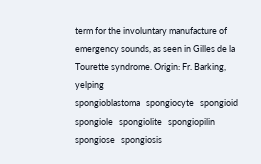term for the involuntary manufacture of emergency sounds, as seen in Gilles de la Tourette syndrome. Origin: Fr. Barking, yelping
spongioblastoma   spongiocyte   spongioid   spongiole   spongiolite   spongiopilin   spongiose   spongiosis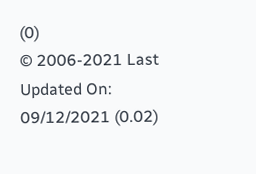(0)
© 2006-2021 Last Updated On: 09/12/2021 (0.02)